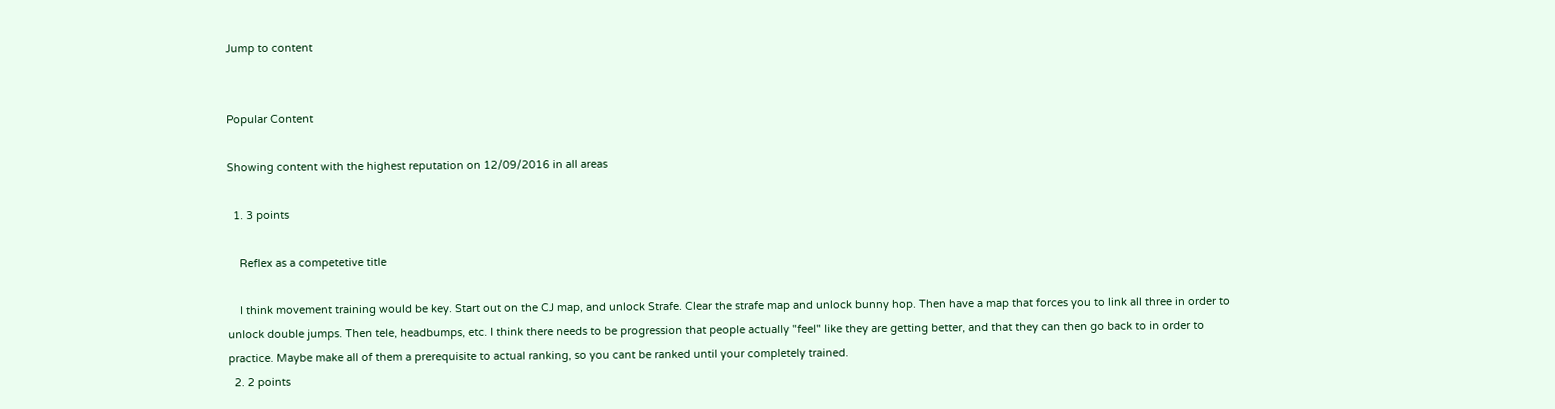Jump to content


Popular Content

Showing content with the highest reputation on 12/09/2016 in all areas

  1. 3 points

    Reflex as a competetive title

    I think movement training would be key. Start out on the CJ map, and unlock Strafe. Clear the strafe map and unlock bunny hop. Then have a map that forces you to link all three in order to unlock double jumps. Then tele, headbumps, etc. I think there needs to be progression that people actually "feel" like they are getting better, and that they can then go back to in order to practice. Maybe make all of them a prerequisite to actual ranking, so you cant be ranked until your completely trained.
  2. 2 points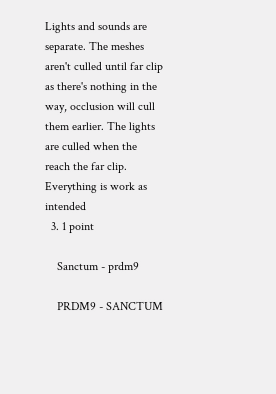Lights and sounds are separate. The meshes aren't culled until far clip as there's nothing in the way, occlusion will cull them earlier. The lights are culled when the reach the far clip. Everything is work as intended
  3. 1 point

    Sanctum - prdm9

    PRDM9 - SANCTUM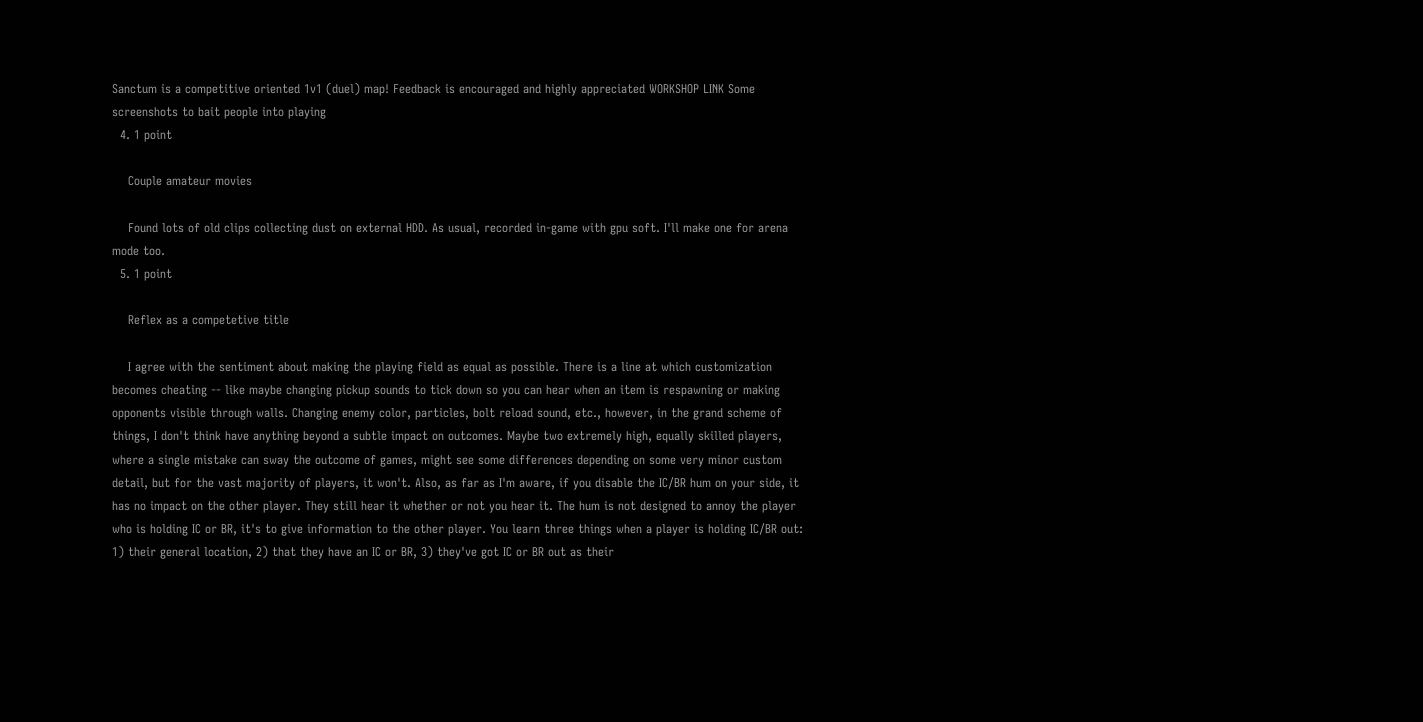Sanctum is a competitive oriented 1v1 (duel) map! Feedback is encouraged and highly appreciated WORKSHOP LINK Some screenshots to bait people into playing
  4. 1 point

    Couple amateur movies

    Found lots of old clips collecting dust on external HDD. As usual, recorded in-game with gpu soft. I'll make one for arena mode too.
  5. 1 point

    Reflex as a competetive title

    I agree with the sentiment about making the playing field as equal as possible. There is a line at which customization becomes cheating -- like maybe changing pickup sounds to tick down so you can hear when an item is respawning or making opponents visible through walls. Changing enemy color, particles, bolt reload sound, etc., however, in the grand scheme of things, I don't think have anything beyond a subtle impact on outcomes. Maybe two extremely high, equally skilled players, where a single mistake can sway the outcome of games, might see some differences depending on some very minor custom detail, but for the vast majority of players, it won't. Also, as far as I'm aware, if you disable the IC/BR hum on your side, it has no impact on the other player. They still hear it whether or not you hear it. The hum is not designed to annoy the player who is holding IC or BR, it's to give information to the other player. You learn three things when a player is holding IC/BR out: 1) their general location, 2) that they have an IC or BR, 3) they've got IC or BR out as their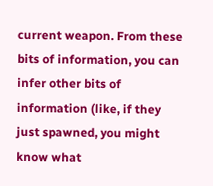current weapon. From these bits of information, you can infer other bits of information (like, if they just spawned, you might know what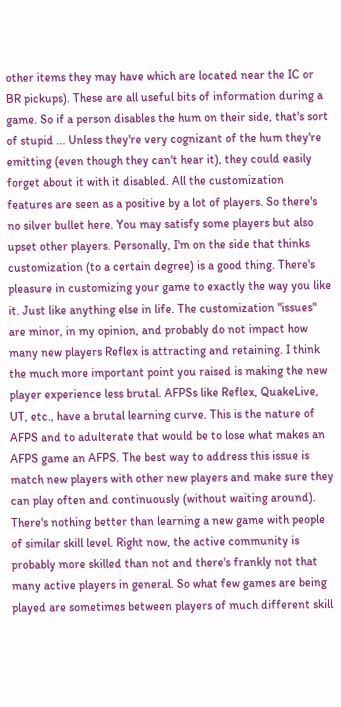other items they may have which are located near the IC or BR pickups). These are all useful bits of information during a game. So if a person disables the hum on their side, that's sort of stupid ... Unless they're very cognizant of the hum they're emitting (even though they can't hear it), they could easily forget about it with it disabled. All the customization features are seen as a positive by a lot of players. So there's no silver bullet here. You may satisfy some players but also upset other players. Personally, I'm on the side that thinks customization (to a certain degree) is a good thing. There's pleasure in customizing your game to exactly the way you like it. Just like anything else in life. The customization "issues" are minor, in my opinion, and probably do not impact how many new players Reflex is attracting and retaining. I think the much more important point you raised is making the new player experience less brutal. AFPSs like Reflex, QuakeLive, UT, etc., have a brutal learning curve. This is the nature of AFPS and to adulterate that would be to lose what makes an AFPS game an AFPS. The best way to address this issue is match new players with other new players and make sure they can play often and continuously (without waiting around). There's nothing better than learning a new game with people of similar skill level. Right now, the active community is probably more skilled than not and there's frankly not that many active players in general. So what few games are being played are sometimes between players of much different skill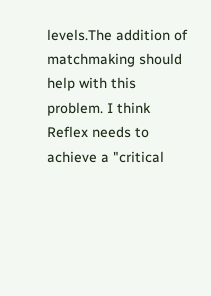levels.The addition of matchmaking should help with this problem. I think Reflex needs to achieve a "critical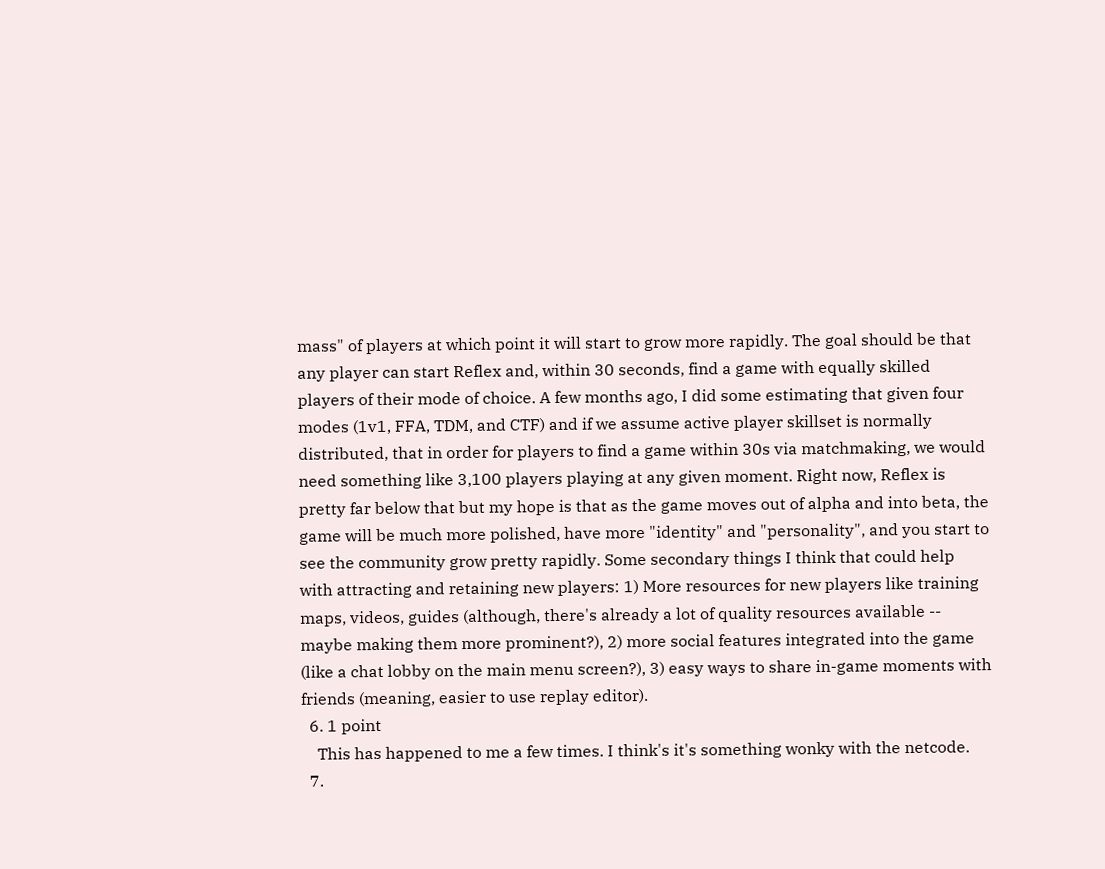mass" of players at which point it will start to grow more rapidly. The goal should be that any player can start Reflex and, within 30 seconds, find a game with equally skilled players of their mode of choice. A few months ago, I did some estimating that given four modes (1v1, FFA, TDM, and CTF) and if we assume active player skillset is normally distributed, that in order for players to find a game within 30s via matchmaking, we would need something like 3,100 players playing at any given moment. Right now, Reflex is pretty far below that but my hope is that as the game moves out of alpha and into beta, the game will be much more polished, have more "identity" and "personality", and you start to see the community grow pretty rapidly. Some secondary things I think that could help with attracting and retaining new players: 1) More resources for new players like training maps, videos, guides (although, there's already a lot of quality resources available -- maybe making them more prominent?), 2) more social features integrated into the game (like a chat lobby on the main menu screen?), 3) easy ways to share in-game moments with friends (meaning, easier to use replay editor).
  6. 1 point
    This has happened to me a few times. I think's it's something wonky with the netcode.
  7.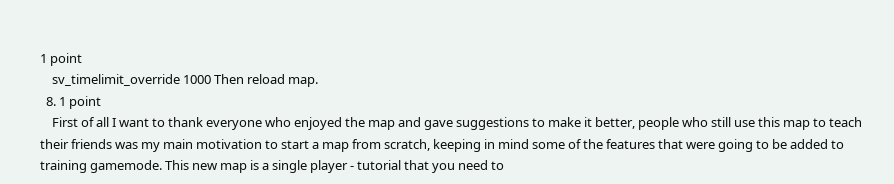1 point
    sv_timelimit_override 1000 Then reload map.
  8. 1 point
    First of all I want to thank everyone who enjoyed the map and gave suggestions to make it better, people who still use this map to teach their friends was my main motivation to start a map from scratch, keeping in mind some of the features that were going to be added to training gamemode. This new map is a single player - tutorial that you need to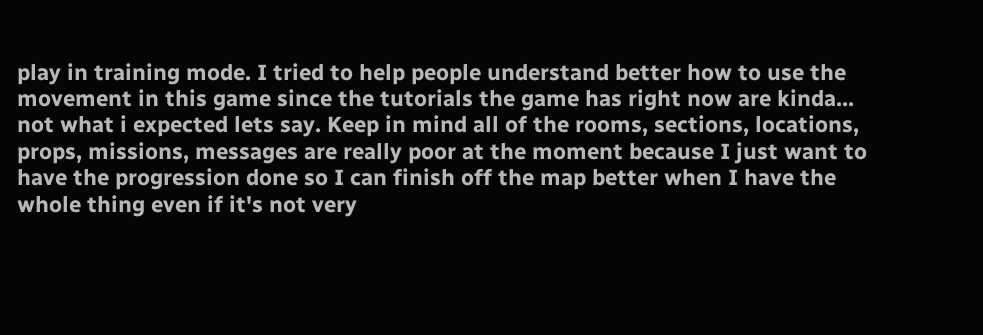play in training mode. I tried to help people understand better how to use the movement in this game since the tutorials the game has right now are kinda... not what i expected lets say. Keep in mind all of the rooms, sections, locations, props, missions, messages are really poor at the moment because I just want to have the progression done so I can finish off the map better when I have the whole thing even if it's not very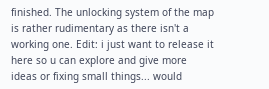finished. The unlocking system of the map is rather rudimentary as there isn't a working one. Edit: i just want to release it here so u can explore and give more ideas or fixing small things... would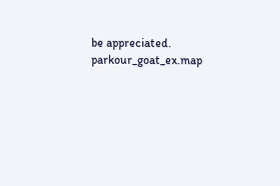be appreciated. parkour_goat_ex.map